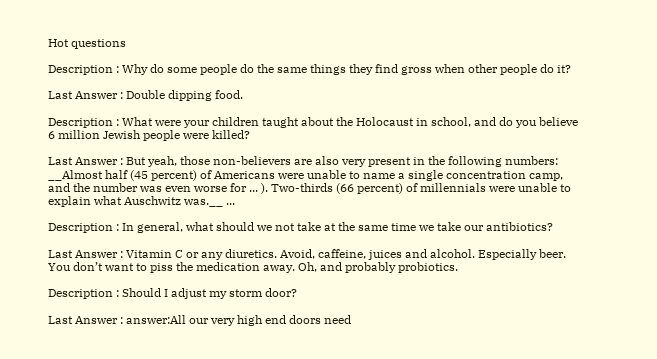Hot questions

Description : Why do some people do the same things they find gross when other people do it?

Last Answer : Double dipping food.

Description : What were your children taught about the Holocaust in school, and do you believe 6 million Jewish people were killed?

Last Answer : But yeah, those non-believers are also very present in the following numbers: __Almost half (45 percent) of Americans were unable to name a single concentration camp, and the number was even worse for ... ). Two-thirds (66 percent) of millennials were unable to explain what Auschwitz was.__ ...

Description : In general, what should we not take at the same time we take our antibiotics?

Last Answer : Vitamin C or any diuretics. Avoid, caffeine, juices and alcohol. Especially beer. You don’t want to piss the medication away. Oh, and probably probiotics.

Description : Should I adjust my storm door?

Last Answer : answer:All our very high end doors need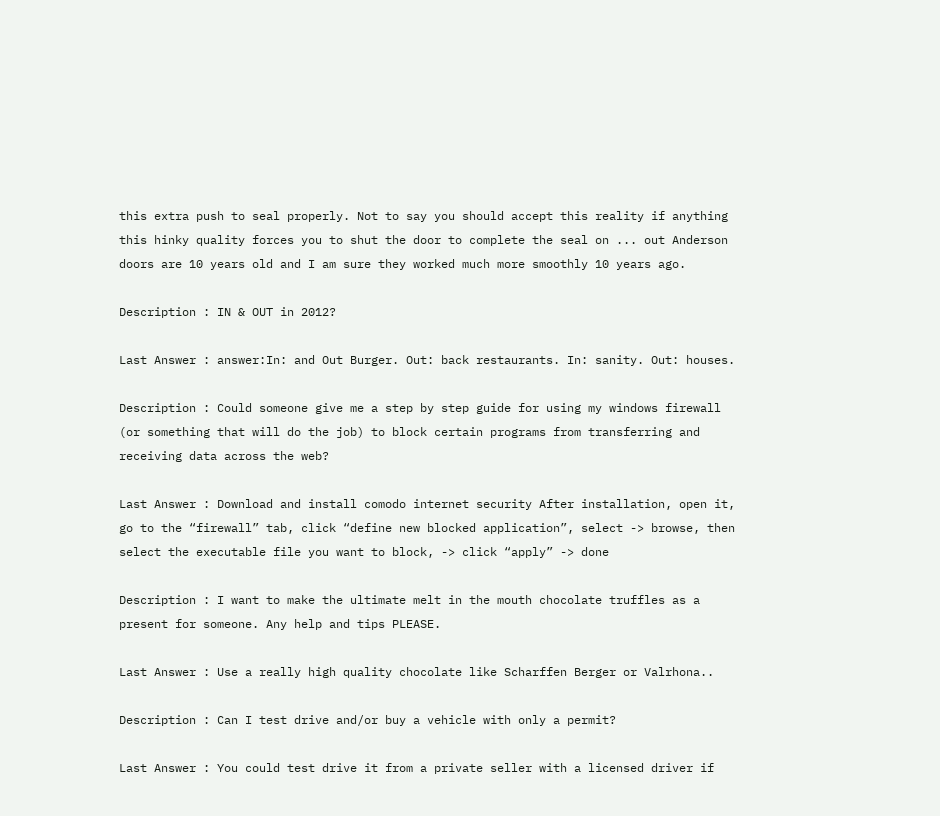this extra push to seal properly. Not to say you should accept this reality if anything this hinky quality forces you to shut the door to complete the seal on ... out Anderson doors are 10 years old and I am sure they worked much more smoothly 10 years ago.

Description : IN & OUT in 2012?

Last Answer : answer:In: and Out Burger. Out: back restaurants. In: sanity. Out: houses.

Description : Could someone give me a step by step guide for using my windows firewall (or something that will do the job) to block certain programs from transferring and receiving data across the web?

Last Answer : Download and install comodo internet security After installation, open it, go to the “firewall” tab, click “define new blocked application”, select -> browse, then select the executable file you want to block, -> click “apply” -> done

Description : I want to make the ultimate melt in the mouth chocolate truffles as a present for someone. Any help and tips PLEASE.

Last Answer : Use a really high quality chocolate like Scharffen Berger or Valrhona..

Description : Can I test drive and/or buy a vehicle with only a permit?

Last Answer : You could test drive it from a private seller with a licensed driver if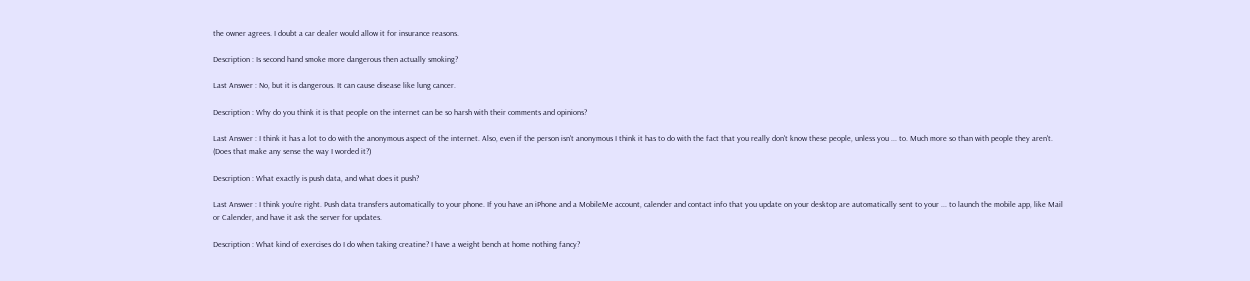the owner agrees. I doubt a car dealer would allow it for insurance reasons.

Description : Is second hand smoke more dangerous then actually smoking?

Last Answer : No, but it is dangerous. It can cause disease like lung cancer.

Description : Why do you think it is that people on the internet can be so harsh with their comments and opinions?

Last Answer : I think it has a lot to do with the anonymous aspect of the internet. Also, even if the person isn't anonymous I think it has to do with the fact that you really don't know these people, unless you ... to. Much more so than with people they aren't. (Does that make any sense the way I worded it?)

Description : What exactly is push data, and what does it push?

Last Answer : I think you're right. Push data transfers automatically to your phone. If you have an iPhone and a MobileMe account, calender and contact info that you update on your desktop are automatically sent to your ... to launch the mobile app, like Mail or Calender, and have it ask the server for updates.

Description : What kind of exercises do I do when taking creatine? I have a weight bench at home nothing fancy?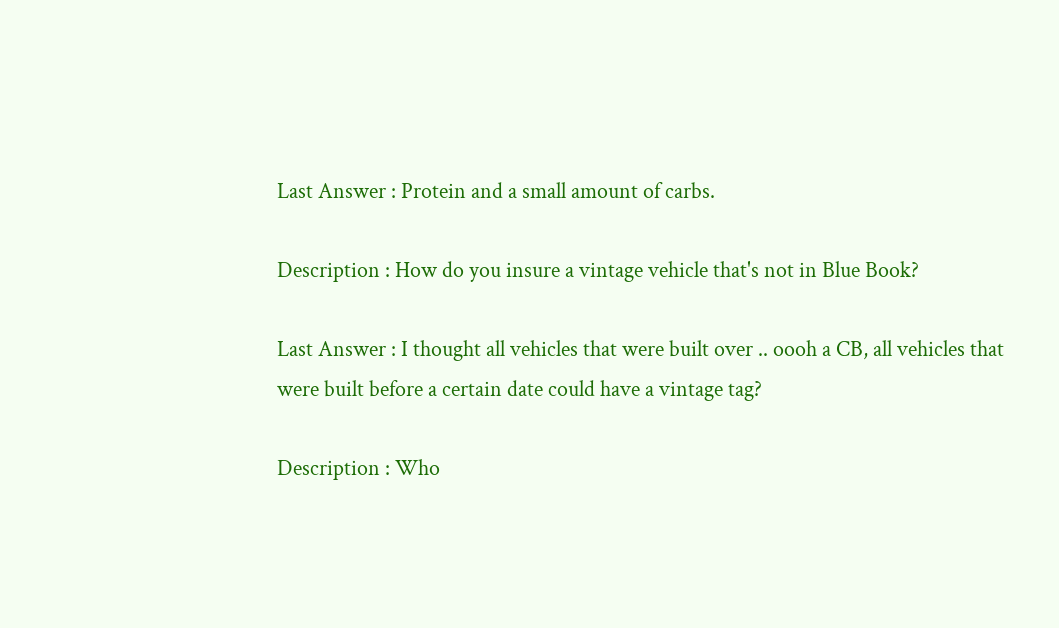Last Answer : Protein and a small amount of carbs.

Description : How do you insure a vintage vehicle that's not in Blue Book?

Last Answer : I thought all vehicles that were built over .. oooh a CB, all vehicles that were built before a certain date could have a vintage tag?

Description : Who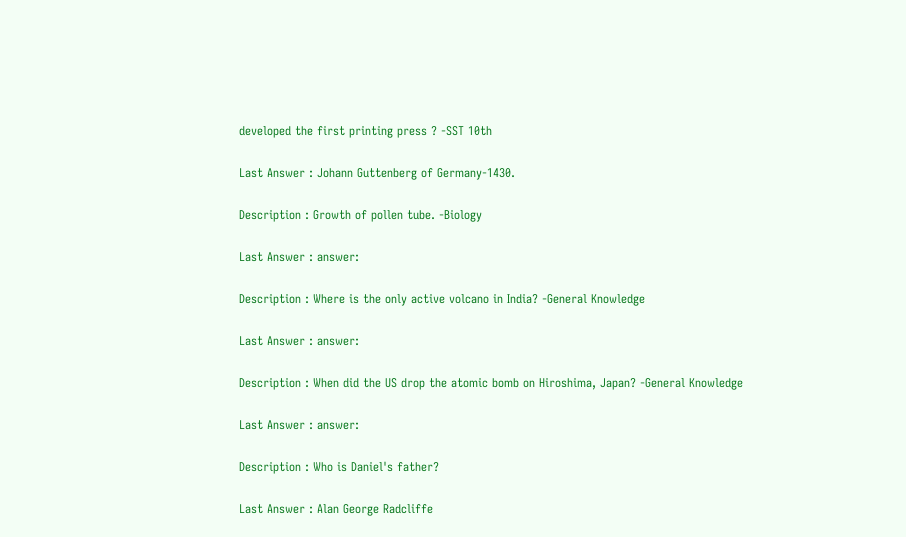developed the first printing press ? -SST 10th

Last Answer : Johann Guttenberg of Germany-1430.

Description : Growth of pollen tube. -Biology

Last Answer : answer:

Description : Where is the only active volcano in India? -General Knowledge

Last Answer : answer:

Description : When did the US drop the atomic bomb on Hiroshima, Japan? -General Knowledge

Last Answer : answer:

Description : Who is Daniel's father?

Last Answer : Alan George Radcliffe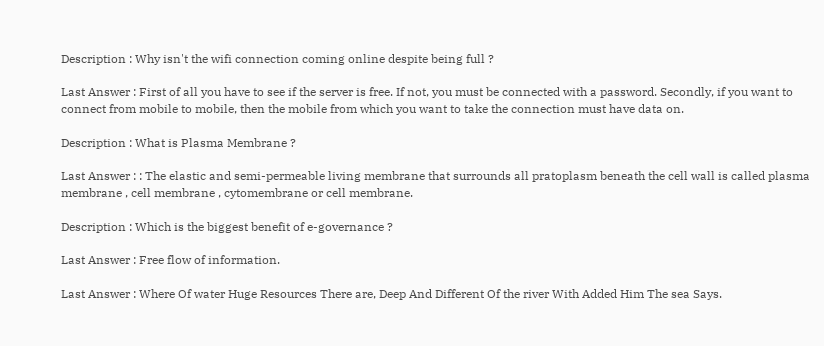Description : Why isn't the wifi connection coming online despite being full ?

Last Answer : First of all you have to see if the server is free. If not, you must be connected with a password. Secondly, if you want to connect from mobile to mobile, then the mobile from which you want to take the connection must have data on.

Description : What is Plasma Membrane ?

Last Answer : : The elastic and semi-permeable living membrane that surrounds all pratoplasm beneath the cell wall is called plasma membrane , cell membrane , cytomembrane or cell membrane.

Description : Which is the biggest benefit of e-governance ?

Last Answer : Free flow of information.

Last Answer : Where Of water Huge Resources There are, Deep And Different Of the river With Added Him The sea Says.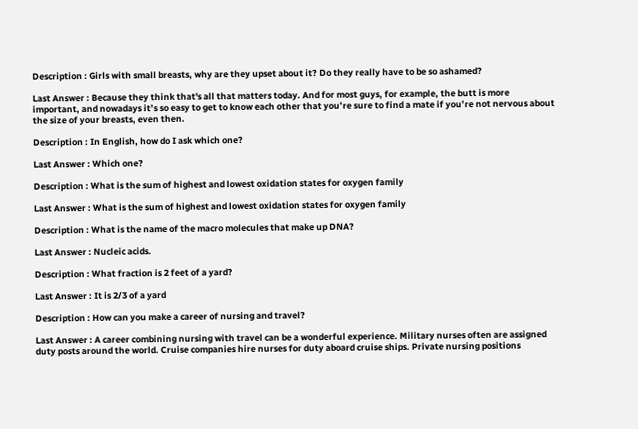Description : Girls with small breasts, why are they upset about it? Do they really have to be so ashamed?

Last Answer : Because they think that's all that matters today. And for most guys, for example, the butt is more important, and nowadays it’s so easy to get to know each other that you’re sure to find a mate if you’re not nervous about the size of your breasts, even then.

Description : In English, how do I ask which one?

Last Answer : Which one?

Description : What is the sum of highest and lowest oxidation states for oxygen family

Last Answer : What is the sum of highest and lowest oxidation states for oxygen family

Description : What is the name of the macro molecules that make up DNA?

Last Answer : Nucleic acids.

Description : What fraction is 2 feet of a yard?

Last Answer : It is 2/3 of a yard

Description : How can you make a career of nursing and travel?

Last Answer : A career combining nursing with travel can be a wonderful experience. Military nurses often are assigned duty posts around the world. Cruise companies hire nurses for duty aboard cruise ships. Private nursing positions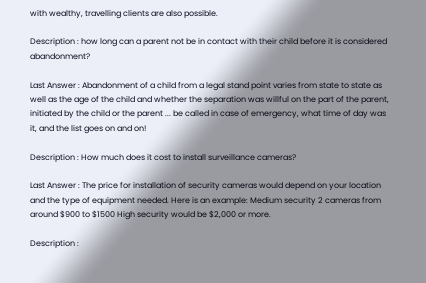with wealthy, travelling clients are also possible.

Description : how long can a parent not be in contact with their child before it is considered abandonment?

Last Answer : Abandonment of a child from a legal stand point varies from state to state as well as the age of the child and whether the separation was willful on the part of the parent, initiated by the child or the parent ... be called in case of emergency, what time of day was it, and the list goes on and on!

Description : How much does it cost to install surveillance cameras?

Last Answer : The price for installation of security cameras would depend on your location and the type of equipment needed. Here is an example: Medium security 2 cameras from around $900 to $1500 High security would be $2,000 or more.

Description :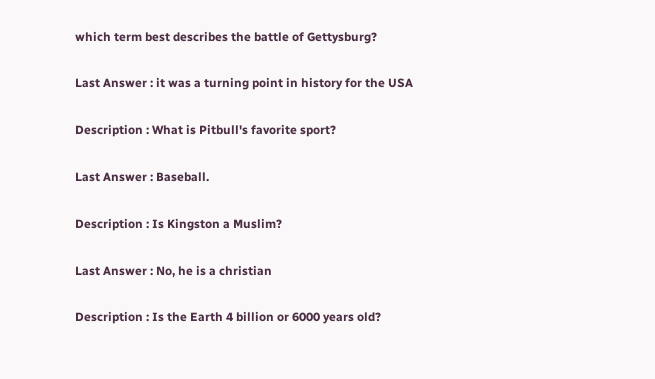which term best describes the battle of Gettysburg?

Last Answer : it was a turning point in history for the USA

Description : What is Pitbull's favorite sport?

Last Answer : Baseball.

Description : Is Kingston a Muslim?

Last Answer : No, he is a christian

Description : Is the Earth 4 billion or 6000 years old?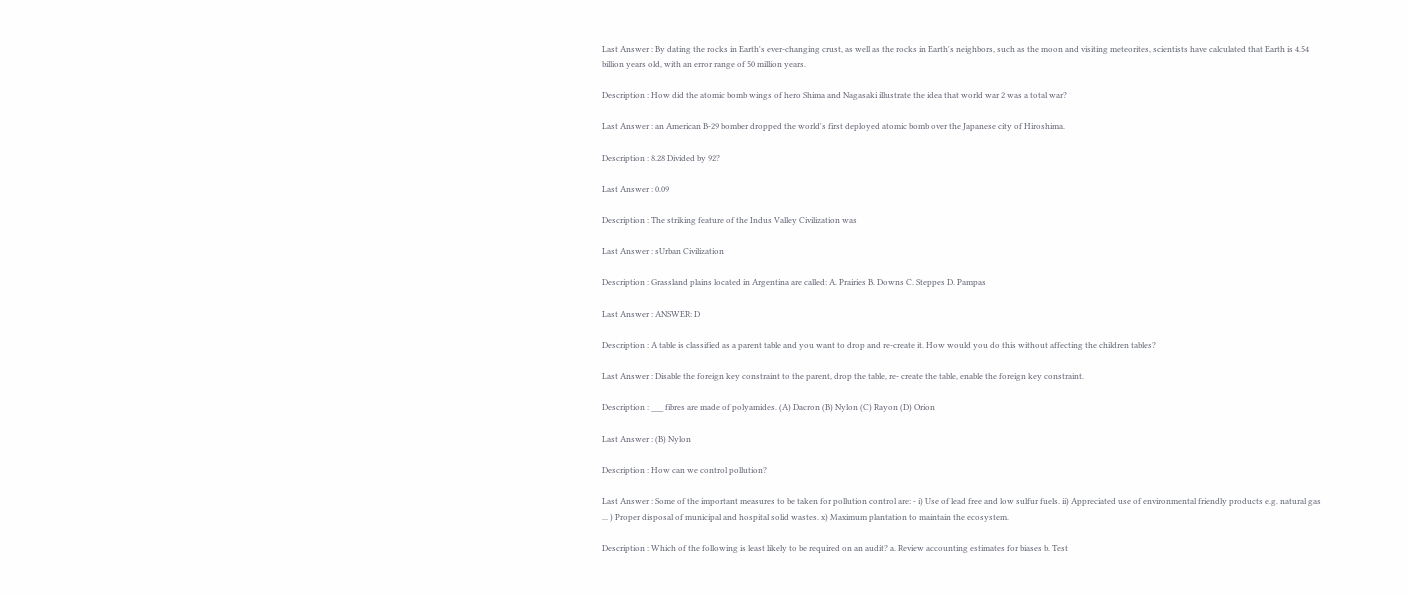Last Answer : By dating the rocks in Earth's ever-changing crust, as well as the rocks in Earth's neighbors, such as the moon and visiting meteorites, scientists have calculated that Earth is 4.54 billion years old, with an error range of 50 million years.

Description : How did the atomic bomb wings of hero Shima and Nagasaki illustrate the idea that world war 2 was a total war?

Last Answer : an American B-29 bomber dropped the world's first deployed atomic bomb over the Japanese city of Hiroshima.

Description : 8.28 Divided by 92?

Last Answer : 0.09

Description : The striking feature of the Indus Valley Civilization was

Last Answer : sUrban Civilization

Description : Grassland plains located in Argentina are called: A. Prairies B. Downs C. Steppes D. Pampas

Last Answer : ANSWER: D

Description : A table is classified as a parent table and you want to drop and re-create it. How would you do this without affecting the children tables?

Last Answer : Disable the foreign key constraint to the parent, drop the table, re- create the table, enable the foreign key constraint.

Description : ___ fibres are made of polyamides. (A) Dacron (B) Nylon (C) Rayon (D) Orion

Last Answer : (B) Nylon

Description : How can we control pollution?

Last Answer : Some of the important measures to be taken for pollution control are: - i) Use of lead free and low sulfur fuels. ii) Appreciated use of environmental friendly products e.g. natural gas ... ) Proper disposal of municipal and hospital solid wastes. x) Maximum plantation to maintain the ecosystem.

Description : Which of the following is least likely to be required on an audit? a. Review accounting estimates for biases b. Test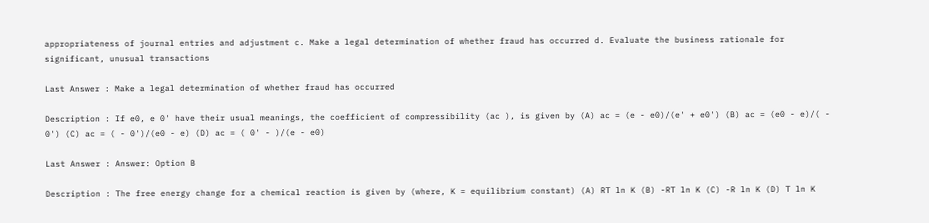appropriateness of journal entries and adjustment c. Make a legal determination of whether fraud has occurred d. Evaluate the business rationale for significant, unusual transactions

Last Answer : Make a legal determination of whether fraud has occurred

Description : If e0, e 0' have their usual meanings, the coefficient of compressibility (ac ), is given by (A) ac = (e - e0)/(e' + e0') (B) ac = (e0 - e)/( - 0') (C) ac = ( - 0')/(e0 - e) (D) ac = ( 0' - )/(e - e0)

Last Answer : Answer: Option B

Description : The free energy change for a chemical reaction is given by (where, K = equilibrium constant) (A) RT ln K (B) -RT ln K (C) -R ln K (D) T ln K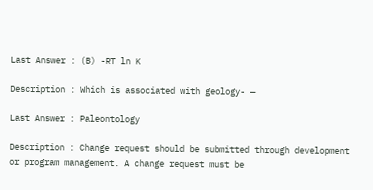Last Answer : (B) -RT ln K

Description : Which is associated with geology- —

Last Answer : Paleontology

Description : Change request should be submitted through development or program management. A change request must be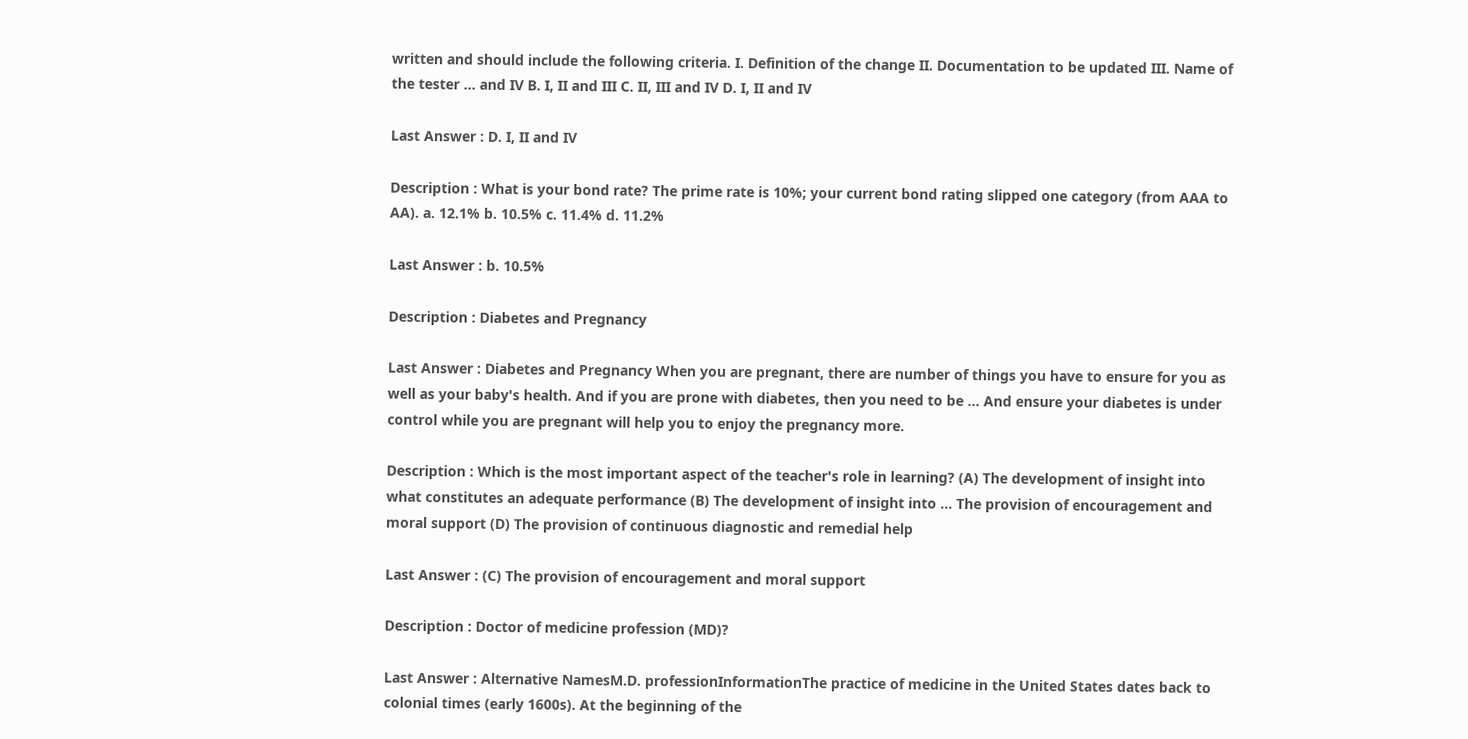written and should include the following criteria. I. Definition of the change II. Documentation to be updated III. Name of the tester ... and IV B. I, II and III C. II, III and IV D. I, II and IV

Last Answer : D. I, II and IV

Description : What is your bond rate? The prime rate is 10%; your current bond rating slipped one category (from AAA to AA). a. 12.1% b. 10.5% c. 11.4% d. 11.2%

Last Answer : b. 10.5%

Description : Diabetes and Pregnancy

Last Answer : Diabetes and Pregnancy When you are pregnant, there are number of things you have to ensure for you as well as your baby's health. And if you are prone with diabetes, then you need to be ... And ensure your diabetes is under control while you are pregnant will help you to enjoy the pregnancy more.

Description : Which is the most important aspect of the teacher's role in learning? (A) The development of insight into what constitutes an adequate performance (B) The development of insight into ... The provision of encouragement and moral support (D) The provision of continuous diagnostic and remedial help

Last Answer : (C) The provision of encouragement and moral support

Description : Doctor of medicine profession (MD)?

Last Answer : Alternative NamesM.D. professionInformationThe practice of medicine in the United States dates back to colonial times (early 1600s). At the beginning of the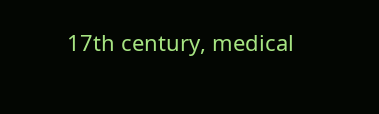17th century, medical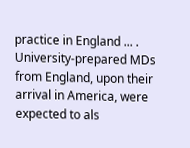practice in England ... . University-prepared MDs from England, upon their arrival in America, were expected to als